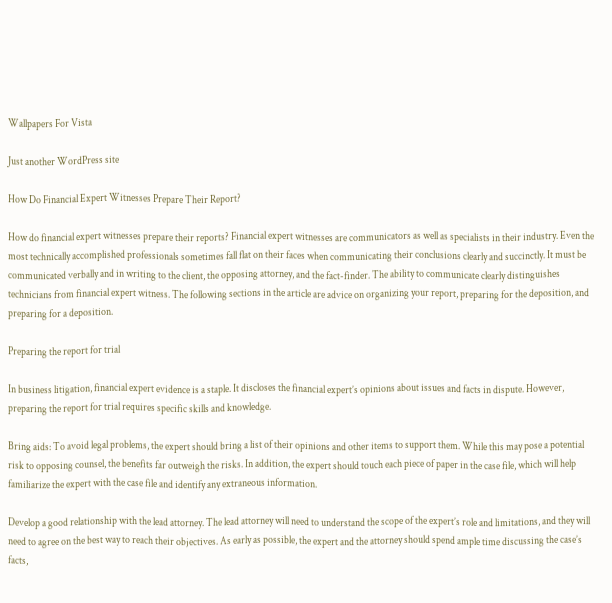Wallpapers For Vista

Just another WordPress site

How Do Financial Expert Witnesses Prepare Their Report?

How do financial expert witnesses prepare their reports? Financial expert witnesses are communicators as well as specialists in their industry. Even the most technically accomplished professionals sometimes fall flat on their faces when communicating their conclusions clearly and succinctly. It must be communicated verbally and in writing to the client, the opposing attorney, and the fact-finder. The ability to communicate clearly distinguishes technicians from financial expert witness. The following sections in the article are advice on organizing your report, preparing for the deposition, and preparing for a deposition.

Preparing the report for trial

In business litigation, financial expert evidence is a staple. It discloses the financial expert’s opinions about issues and facts in dispute. However, preparing the report for trial requires specific skills and knowledge.

Bring aids: To avoid legal problems, the expert should bring a list of their opinions and other items to support them. While this may pose a potential risk to opposing counsel, the benefits far outweigh the risks. In addition, the expert should touch each piece of paper in the case file, which will help familiarize the expert with the case file and identify any extraneous information.

Develop a good relationship with the lead attorney. The lead attorney will need to understand the scope of the expert’s role and limitations, and they will need to agree on the best way to reach their objectives. As early as possible, the expert and the attorney should spend ample time discussing the case’s facts,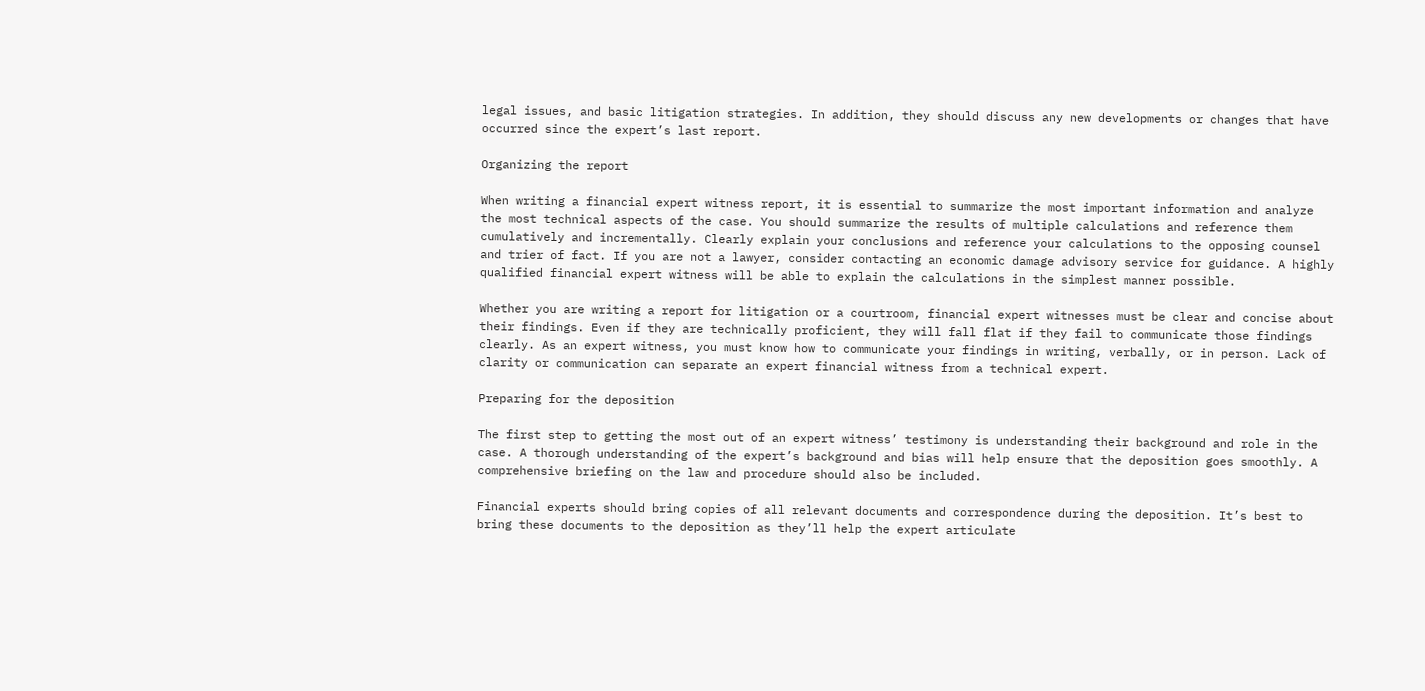legal issues, and basic litigation strategies. In addition, they should discuss any new developments or changes that have occurred since the expert’s last report.

Organizing the report

When writing a financial expert witness report, it is essential to summarize the most important information and analyze the most technical aspects of the case. You should summarize the results of multiple calculations and reference them cumulatively and incrementally. Clearly explain your conclusions and reference your calculations to the opposing counsel and trier of fact. If you are not a lawyer, consider contacting an economic damage advisory service for guidance. A highly qualified financial expert witness will be able to explain the calculations in the simplest manner possible.

Whether you are writing a report for litigation or a courtroom, financial expert witnesses must be clear and concise about their findings. Even if they are technically proficient, they will fall flat if they fail to communicate those findings clearly. As an expert witness, you must know how to communicate your findings in writing, verbally, or in person. Lack of clarity or communication can separate an expert financial witness from a technical expert.

Preparing for the deposition

The first step to getting the most out of an expert witness’ testimony is understanding their background and role in the case. A thorough understanding of the expert’s background and bias will help ensure that the deposition goes smoothly. A comprehensive briefing on the law and procedure should also be included.

Financial experts should bring copies of all relevant documents and correspondence during the deposition. It’s best to bring these documents to the deposition as they’ll help the expert articulate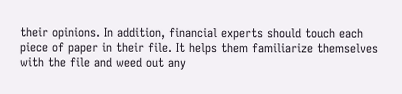their opinions. In addition, financial experts should touch each piece of paper in their file. It helps them familiarize themselves with the file and weed out any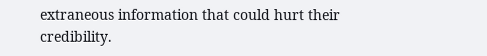extraneous information that could hurt their credibility.